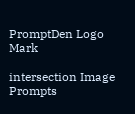PromptDen Logo Mark

intersection Image Prompts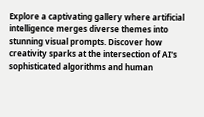Explore a captivating gallery where artificial intelligence merges diverse themes into stunning visual prompts. Discover how creativity sparks at the intersection of AI's sophisticated algorithms and human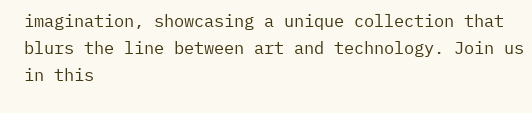imagination, showcasing a unique collection that blurs the line between art and technology. Join us in this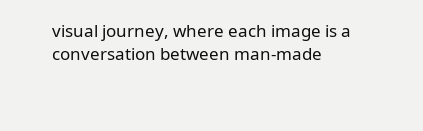visual journey, where each image is a conversation between man-made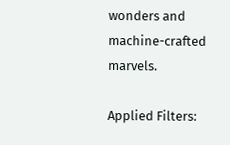wonders and machine-crafted marvels.

Applied Filters: